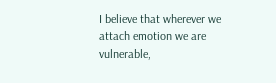I believe that wherever we attach emotion we are vulnerable,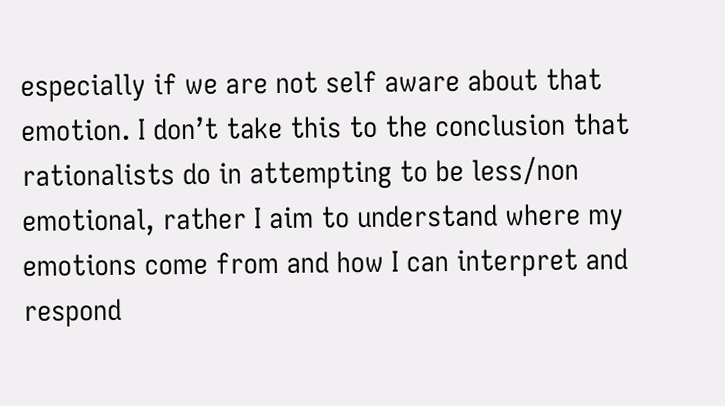especially if we are not self aware about that emotion. I don’t take this to the conclusion that rationalists do in attempting to be less/non emotional, rather I aim to understand where my emotions come from and how I can interpret and respond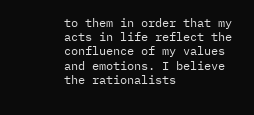to them in order that my acts in life reflect the confluence of my values and emotions. I believe the rationalists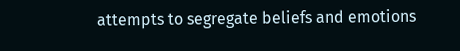attempts to segregate beliefs and emotions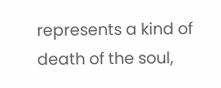represents a kind of death of the soul,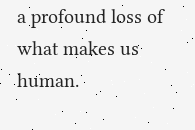a profound loss of what makes us human.